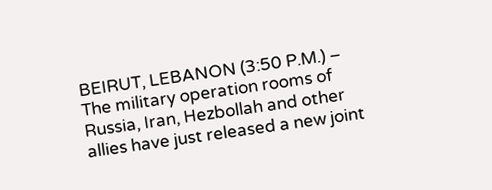BEIRUT, LEBANON (3:50 P.M.) – The military operation rooms of Russia, Iran, Hezbollah and other allies have just released a new joint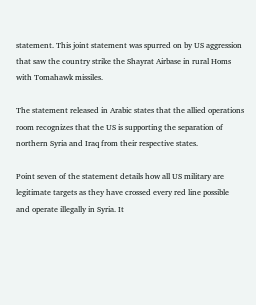statement. This joint statement was spurred on by US aggression that saw the country strike the Shayrat Airbase in rural Homs with Tomahawk missiles.

The statement released in Arabic states that the allied operations room recognizes that the US is supporting the separation of northern Syria and Iraq from their respective states.

Point seven of the statement details how all US military are legitimate targets as they have crossed every red line possible and operate illegally in Syria. It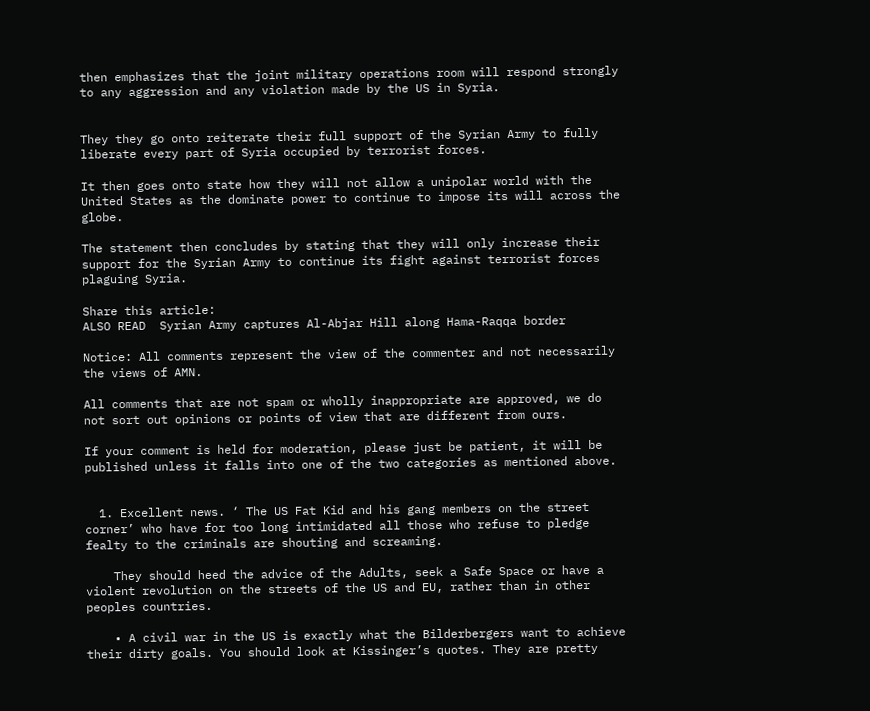then emphasizes that the joint military operations room will respond strongly to any aggression and any violation made by the US in Syria.


They they go onto reiterate their full support of the Syrian Army to fully liberate every part of Syria occupied by terrorist forces.

It then goes onto state how they will not allow a unipolar world with the United States as the dominate power to continue to impose its will across the globe.

The statement then concludes by stating that they will only increase their support for the Syrian Army to continue its fight against terrorist forces plaguing Syria.

Share this article:
ALSO READ  Syrian Army captures Al-Abjar Hill along Hama-Raqqa border

Notice: All comments represent the view of the commenter and not necessarily the views of AMN.

All comments that are not spam or wholly inappropriate are approved, we do not sort out opinions or points of view that are different from ours.

If your comment is held for moderation, please just be patient, it will be published unless it falls into one of the two categories as mentioned above.


  1. Excellent news. ‘ The US Fat Kid and his gang members on the street corner’ who have for too long intimidated all those who refuse to pledge fealty to the criminals are shouting and screaming.

    They should heed the advice of the Adults, seek a Safe Space or have a violent revolution on the streets of the US and EU, rather than in other peoples countries.

    • A civil war in the US is exactly what the Bilderbergers want to achieve their dirty goals. You should look at Kissinger’s quotes. They are pretty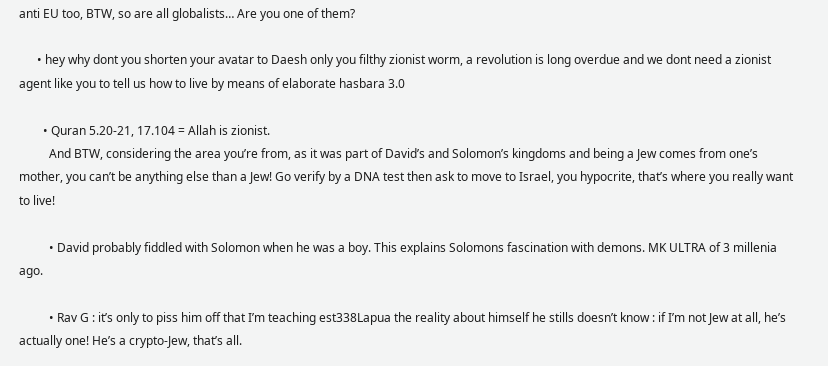anti EU too, BTW, so are all globalists… Are you one of them?

      • hey why dont you shorten your avatar to Daesh only you filthy zionist worm, a revolution is long overdue and we dont need a zionist agent like you to tell us how to live by means of elaborate hasbara 3.0

        • Quran 5.20-21, 17.104 = Allah is zionist.
          And BTW, considering the area you’re from, as it was part of David’s and Solomon’s kingdoms and being a Jew comes from one’s mother, you can’t be anything else than a Jew! Go verify by a DNA test then ask to move to Israel, you hypocrite, that’s where you really want to live!

          • David probably fiddled with Solomon when he was a boy. This explains Solomons fascination with demons. MK ULTRA of 3 millenia ago.

          • Rav G : it’s only to piss him off that I’m teaching est338Lapua the reality about himself he stills doesn’t know : if I’m not Jew at all, he’s actually one! He’s a crypto-Jew, that’s all.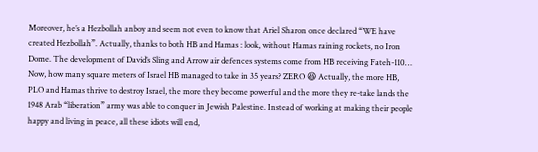Moreover, he’s a Hezbollah anboy and seem not even to know that Ariel Sharon once declared “WE have created Hezbollah”. Actually, thanks to both HB and Hamas : look, without Hamas raining rockets, no Iron Dome. The development of David’s Sling and Arrow air defences systems come from HB receiving Fateh-110… Now, how many square meters of Israel HB managed to take in 35 years? ZERO 😆 Actually, the more HB, PLO and Hamas thrive to destroy Israel, the more they become powerful and the more they re-take lands the 1948 Arab “liberation” army was able to conquer in Jewish Palestine. Instead of working at making their people happy and living in peace, all these idiots will end,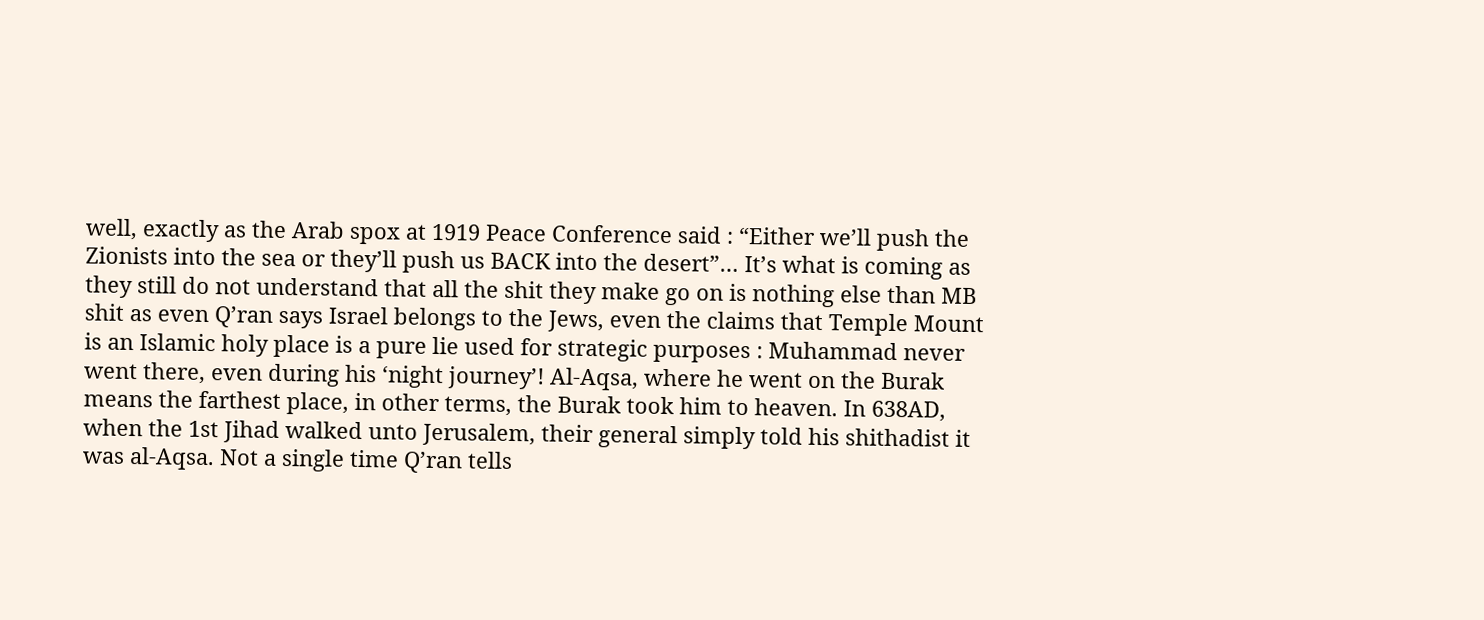well, exactly as the Arab spox at 1919 Peace Conference said : “Either we’ll push the Zionists into the sea or they’ll push us BACK into the desert”… It’s what is coming as they still do not understand that all the shit they make go on is nothing else than MB shit as even Q’ran says Israel belongs to the Jews, even the claims that Temple Mount is an Islamic holy place is a pure lie used for strategic purposes : Muhammad never went there, even during his ‘night journey’! Al-Aqsa, where he went on the Burak means the farthest place, in other terms, the Burak took him to heaven. In 638AD, when the 1st Jihad walked unto Jerusalem, their general simply told his shithadist it was al-Aqsa. Not a single time Q’ran tells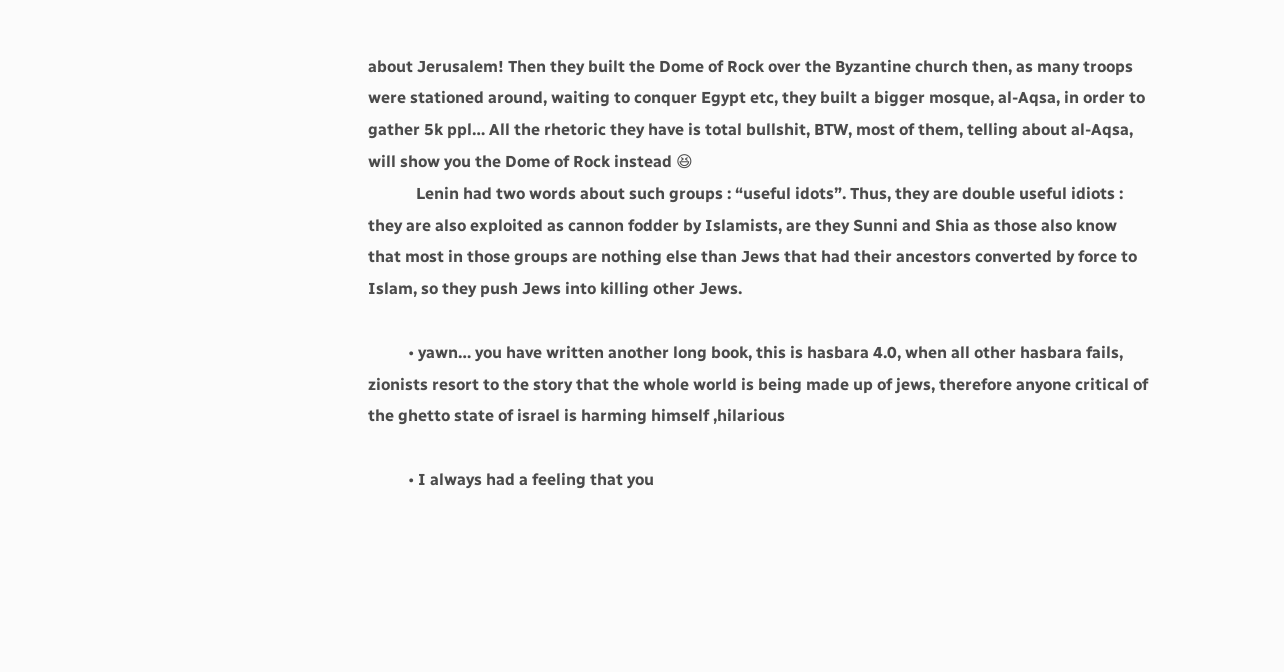about Jerusalem! Then they built the Dome of Rock over the Byzantine church then, as many troops were stationed around, waiting to conquer Egypt etc, they built a bigger mosque, al-Aqsa, in order to gather 5k ppl… All the rhetoric they have is total bullshit, BTW, most of them, telling about al-Aqsa, will show you the Dome of Rock instead 😆
            Lenin had two words about such groups : “useful idots”. Thus, they are double useful idiots : they are also exploited as cannon fodder by Islamists, are they Sunni and Shia as those also know that most in those groups are nothing else than Jews that had their ancestors converted by force to Islam, so they push Jews into killing other Jews.

          • yawn… you have written another long book, this is hasbara 4.0, when all other hasbara fails, zionists resort to the story that the whole world is being made up of jews, therefore anyone critical of the ghetto state of israel is harming himself ,hilarious

          • I always had a feeling that you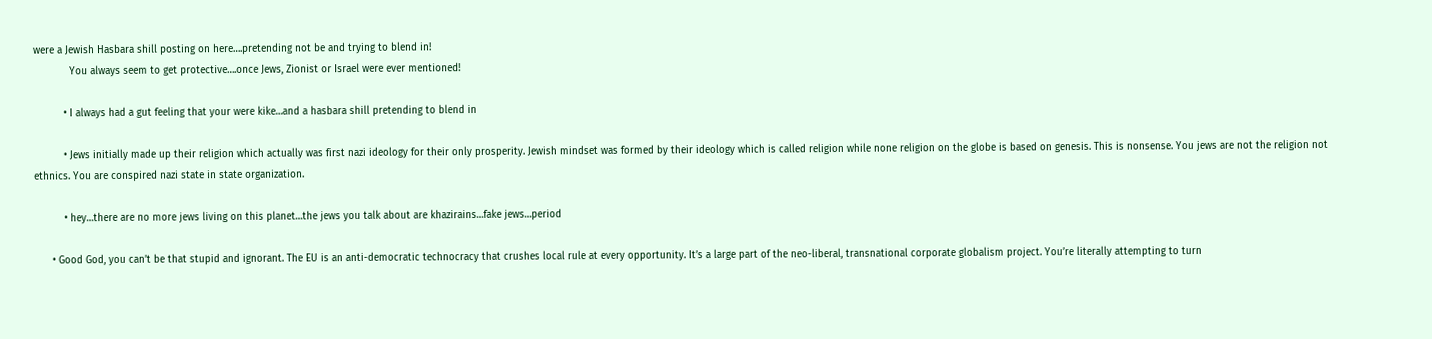were a Jewish Hasbara shill posting on here….pretending not be and trying to blend in!
            You always seem to get protective….once Jews, Zionist or Israel were ever mentioned!

          • I always had a gut feeling that your were kike…and a hasbara shill pretending to blend in

          • Jews initially made up their religion which actually was first nazi ideology for their only prosperity. Jewish mindset was formed by their ideology which is called religion while none religion on the globe is based on genesis. This is nonsense. You jews are not the religion not ethnics. You are conspired nazi state in state organization.

          • hey…there are no more jews living on this planet…the jews you talk about are khazirains…fake jews…period

      • Good God, you can’t be that stupid and ignorant. The EU is an anti-democratic technocracy that crushes local rule at every opportunity. It’s a large part of the neo-liberal, transnational corporate globalism project. You’re literally attempting to turn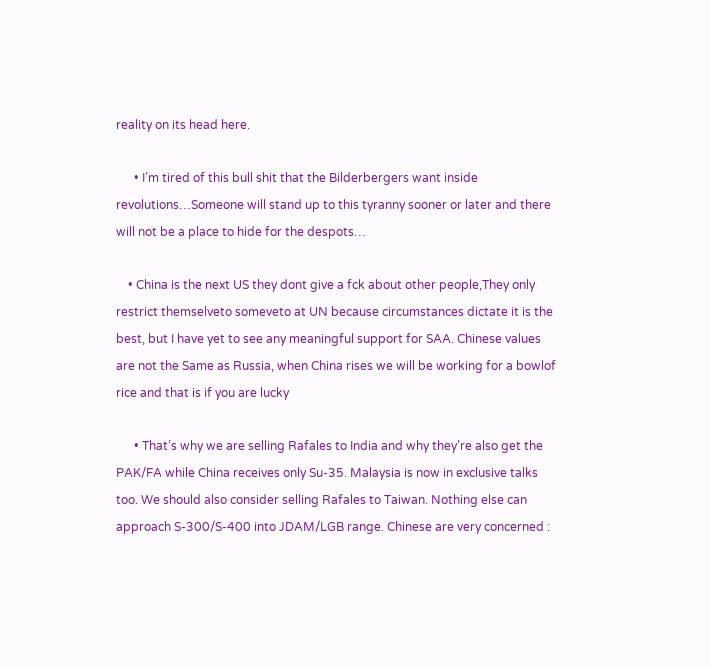reality on its head here.

      • I’m tired of this bull shit that the Bilderbergers want inside revolutions…Someone will stand up to this tyranny sooner or later and there will not be a place to hide for the despots…

    • China is the next US they dont give a fck about other people,They only restrict themselveto someveto at UN because circumstances dictate it is the best, but I have yet to see any meaningful support for SAA. Chinese values are not the Same as Russia, when China rises we will be working for a bowlof rice and that is if you are lucky

      • That’s why we are selling Rafales to India and why they’re also get the PAK/FA while China receives only Su-35. Malaysia is now in exclusive talks too. We should also consider selling Rafales to Taiwan. Nothing else can approach S-300/S-400 into JDAM/LGB range. Chinese are very concerned :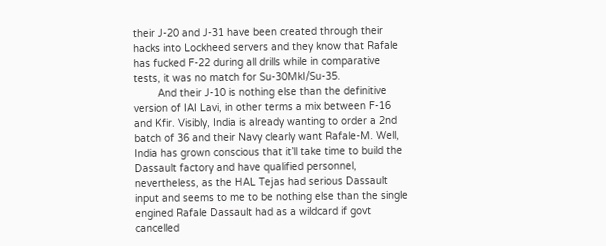their J-20 and J-31 have been created through their hacks into Lockheed servers and they know that Rafale has fucked F-22 during all drills while in comparative tests, it was no match for Su-30MkI/Su-35.
        And their J-10 is nothing else than the definitive version of IAI Lavi, in other terms a mix between F-16 and Kfir. Visibly, India is already wanting to order a 2nd batch of 36 and their Navy clearly want Rafale-M. Well, India has grown conscious that it’ll take time to build the Dassault factory and have qualified personnel, nevertheless, as the HAL Tejas had serious Dassault input and seems to me to be nothing else than the single engined Rafale Dassault had as a wildcard if govt cancelled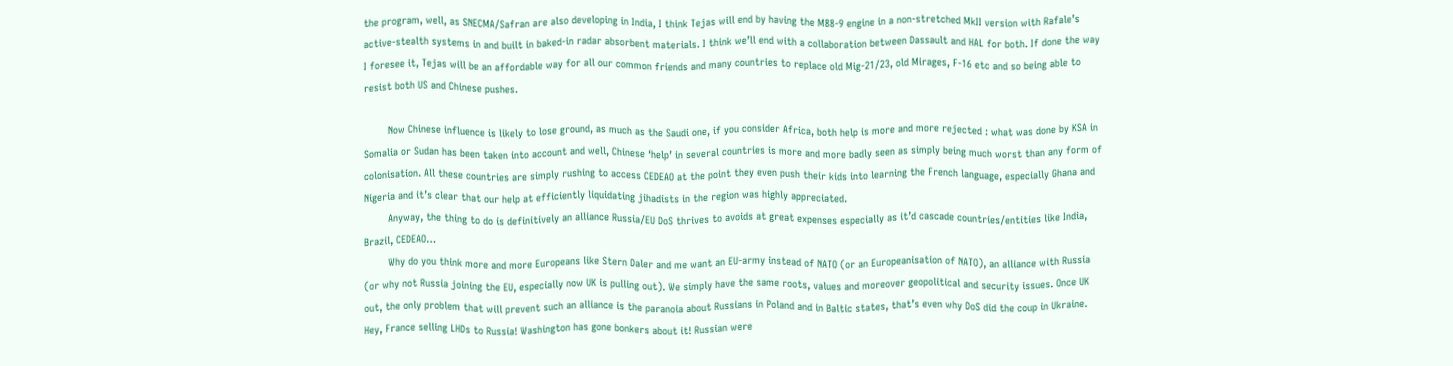the program, well, as SNECMA/Safran are also developing in India, I think Tejas will end by having the M88-9 engine in a non-stretched MkII version with Rafale’s active-stealth systems in and built in baked-in radar absorbent materials. I think we’ll end with a collaboration between Dassault and HAL for both. If done the way I foresee it, Tejas will be an affordable way for all our common friends and many countries to replace old Mig-21/23, old Mirages, F-16 etc and so being able to resist both US and Chinese pushes.

        Now Chinese influence is likely to lose ground, as much as the Saudi one, if you consider Africa, both help is more and more rejected : what was done by KSA in Somalia or Sudan has been taken into account and well, Chinese ‘help’ in several countries is more and more badly seen as simply being much worst than any form of colonisation. All these countries are simply rushing to access CEDEAO at the point they even push their kids into learning the French language, especially Ghana and Nigeria and it’s clear that our help at efficiently liquidating jihadists in the region was highly appreciated.
        Anyway, the thing to do is definitively an alliance Russia/EU DoS thrives to avoids at great expenses especially as it’d cascade countries/entities like India, Brazil, CEDEAO…
        Why do you think more and more Europeans like Stern Daler and me want an EU-army instead of NATO (or an Europeanisation of NATO), an alliance with Russia (or why not Russia joining the EU, especially now UK is pulling out). We simply have the same roots, values and moreover geopolitical and security issues. Once UK out, the only problem that will prevent such an alliance is the paranoia about Russians in Poland and in Baltic states, that’s even why DoS did the coup in Ukraine. Hey, France selling LHDs to Russia! Washington has gone bonkers about it! Russian were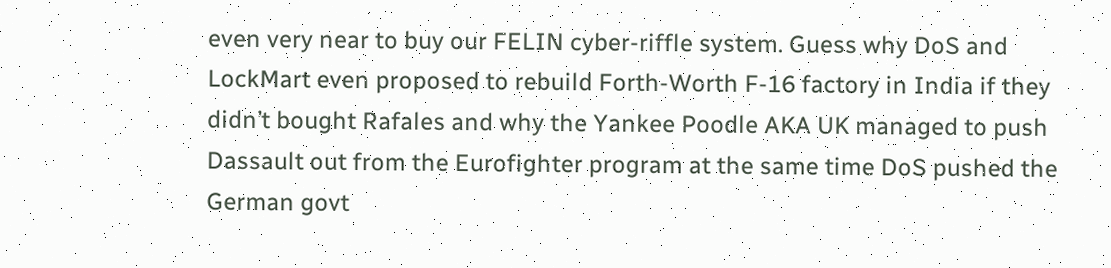even very near to buy our FELIN cyber-riffle system. Guess why DoS and LockMart even proposed to rebuild Forth-Worth F-16 factory in India if they didn’t bought Rafales and why the Yankee Poodle AKA UK managed to push Dassault out from the Eurofighter program at the same time DoS pushed the German govt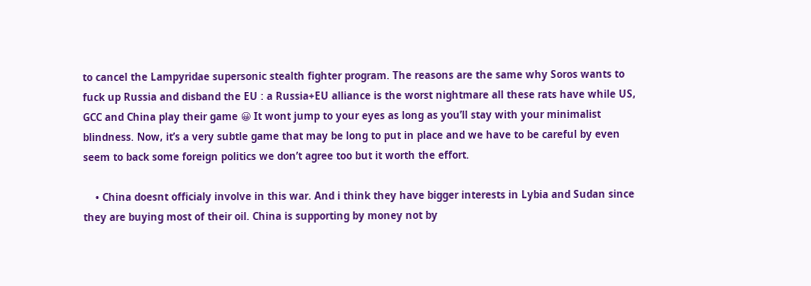to cancel the Lampyridae supersonic stealth fighter program. The reasons are the same why Soros wants to fuck up Russia and disband the EU : a Russia+EU alliance is the worst nightmare all these rats have while US, GCC and China play their game 😀 It wont jump to your eyes as long as you’ll stay with your minimalist blindness. Now, it’s a very subtle game that may be long to put in place and we have to be careful by even seem to back some foreign politics we don’t agree too but it worth the effort.

    • China doesnt officialy involve in this war. And i think they have bigger interests in Lybia and Sudan since they are buying most of their oil. China is supporting by money not by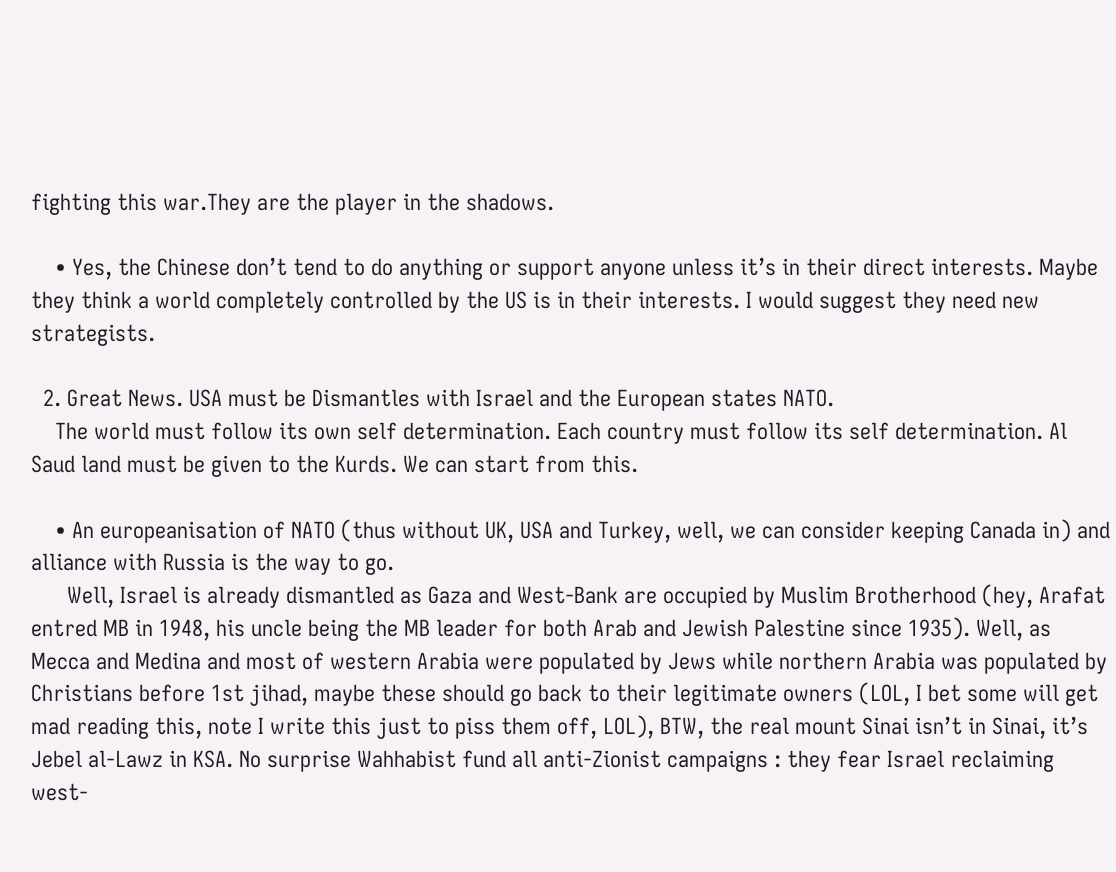fighting this war.They are the player in the shadows.

    • Yes, the Chinese don’t tend to do anything or support anyone unless it’s in their direct interests. Maybe they think a world completely controlled by the US is in their interests. I would suggest they need new strategists.

  2. Great News. USA must be Dismantles with Israel and the European states NATO.
    The world must follow its own self determination. Each country must follow its self determination. Al Saud land must be given to the Kurds. We can start from this.

    • An europeanisation of NATO (thus without UK, USA and Turkey, well, we can consider keeping Canada in) and alliance with Russia is the way to go.
      Well, Israel is already dismantled as Gaza and West-Bank are occupied by Muslim Brotherhood (hey, Arafat entred MB in 1948, his uncle being the MB leader for both Arab and Jewish Palestine since 1935). Well, as Mecca and Medina and most of western Arabia were populated by Jews while northern Arabia was populated by Christians before 1st jihad, maybe these should go back to their legitimate owners (LOL, I bet some will get mad reading this, note I write this just to piss them off, LOL), BTW, the real mount Sinai isn’t in Sinai, it’s Jebel al-Lawz in KSA. No surprise Wahhabist fund all anti-Zionist campaigns : they fear Israel reclaiming west-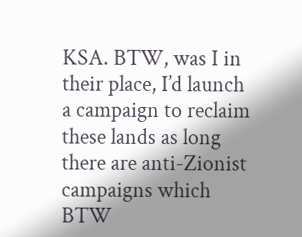KSA. BTW, was I in their place, I’d launch a campaign to reclaim these lands as long there are anti-Zionist campaigns which BTW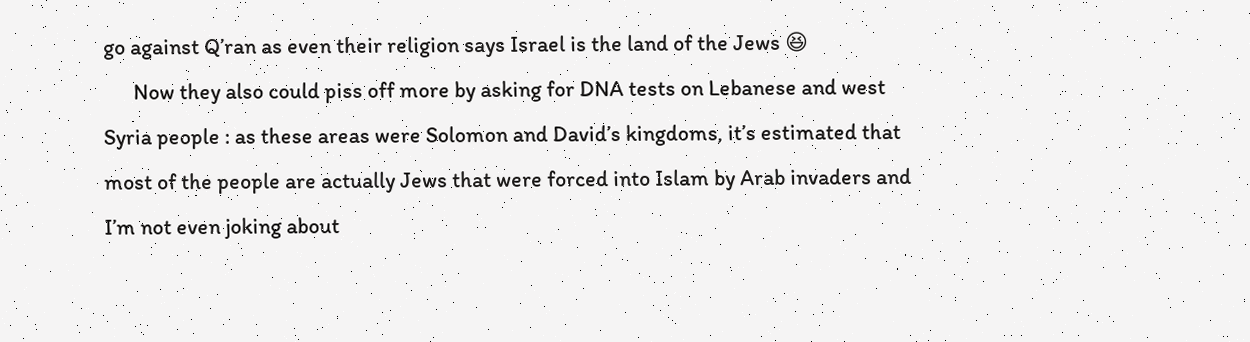go against Q’ran as even their religion says Israel is the land of the Jews 😆
      Now they also could piss off more by asking for DNA tests on Lebanese and west Syria people : as these areas were Solomon and David’s kingdoms, it’s estimated that most of the people are actually Jews that were forced into Islam by Arab invaders and I’m not even joking about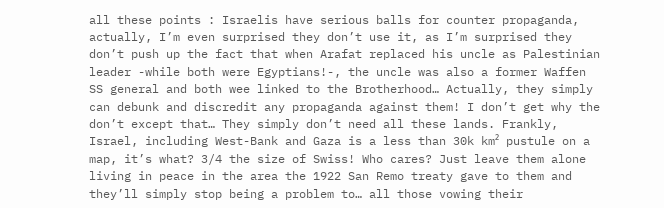all these points : Israelis have serious balls for counter propaganda, actually, I’m even surprised they don’t use it, as I’m surprised they don’t push up the fact that when Arafat replaced his uncle as Palestinian leader -while both were Egyptians!-, the uncle was also a former Waffen SS general and both wee linked to the Brotherhood… Actually, they simply can debunk and discredit any propaganda against them! I don’t get why the don’t except that… They simply don’t need all these lands. Frankly, Israel, including West-Bank and Gaza is a less than 30k km² pustule on a map, it’s what? 3/4 the size of Swiss! Who cares? Just leave them alone living in peace in the area the 1922 San Remo treaty gave to them and they’ll simply stop being a problem to… all those vowing their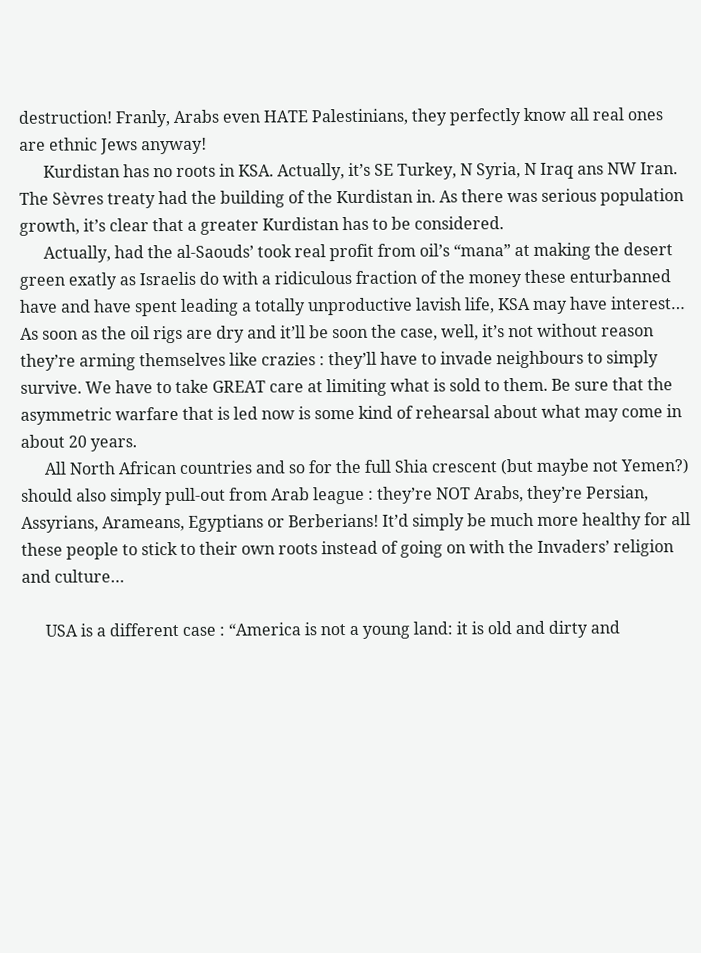destruction! Franly, Arabs even HATE Palestinians, they perfectly know all real ones are ethnic Jews anyway!
      Kurdistan has no roots in KSA. Actually, it’s SE Turkey, N Syria, N Iraq ans NW Iran. The Sèvres treaty had the building of the Kurdistan in. As there was serious population growth, it’s clear that a greater Kurdistan has to be considered.
      Actually, had the al-Saouds’ took real profit from oil’s “mana” at making the desert green exatly as Israelis do with a ridiculous fraction of the money these enturbanned have and have spent leading a totally unproductive lavish life, KSA may have interest… As soon as the oil rigs are dry and it’ll be soon the case, well, it’s not without reason they’re arming themselves like crazies : they’ll have to invade neighbours to simply survive. We have to take GREAT care at limiting what is sold to them. Be sure that the asymmetric warfare that is led now is some kind of rehearsal about what may come in about 20 years.
      All North African countries and so for the full Shia crescent (but maybe not Yemen?) should also simply pull-out from Arab league : they’re NOT Arabs, they’re Persian, Assyrians, Arameans, Egyptians or Berberians! It’d simply be much more healthy for all these people to stick to their own roots instead of going on with the Invaders’ religion and culture…

      USA is a different case : “America is not a young land: it is old and dirty and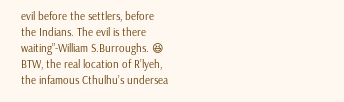evil before the settlers, before the Indians. The evil is there waiting”-William S.Burroughs. 😆 BTW, the real location of R’lyeh, the infamous Cthulhu’s undersea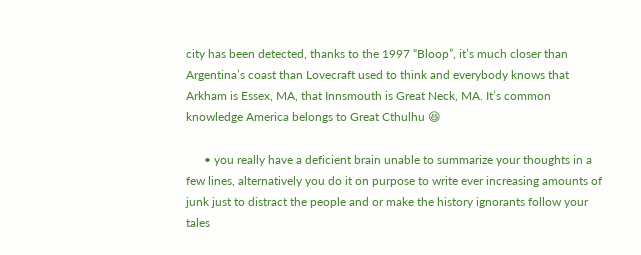city has been detected, thanks to the 1997 “Bloop”, it’s much closer than Argentina’s coast than Lovecraft used to think and everybody knows that Arkham is Essex, MA, that Innsmouth is Great Neck, MA. It’s common knowledge America belongs to Great Cthulhu 😆

      • you really have a deficient brain unable to summarize your thoughts in a few lines, alternatively you do it on purpose to write ever increasing amounts of junk just to distract the people and or make the history ignorants follow your tales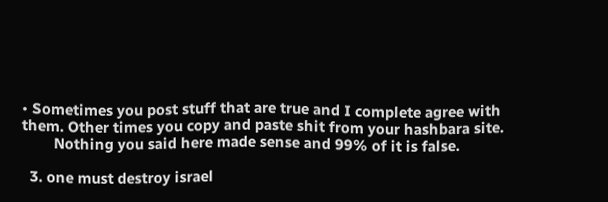• Sometimes you post stuff that are true and I complete agree with them. Other times you copy and paste shit from your hashbara site.
        Nothing you said here made sense and 99% of it is false.

  3. one must destroy israel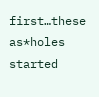first…these as*holes started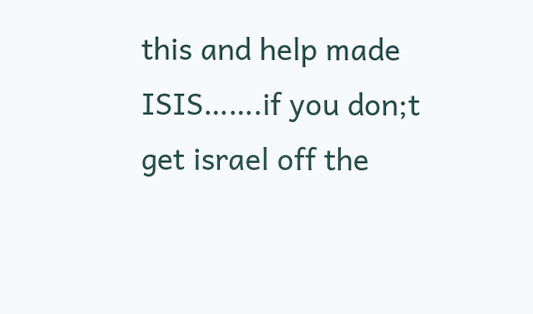this and help made ISIS…….if you don;t get israel off the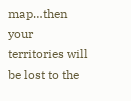map…then your territories will be lost to the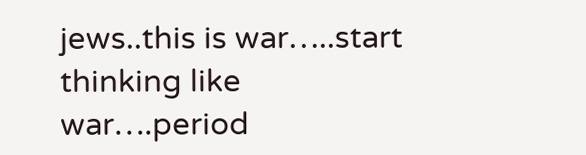jews..this is war…..start thinking like war….period